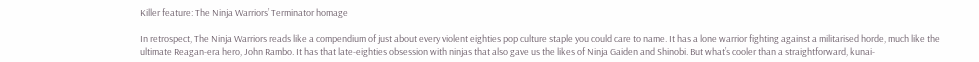Killer feature: The Ninja Warriors’ Terminator homage

In retrospect, The Ninja Warriors reads like a compendium of just about every violent eighties pop culture staple you could care to name. It has a lone warrior fighting against a militarised horde, much like the ultimate Reagan-era hero, John Rambo. It has that late-eighties obsession with ninjas that also gave us the likes of Ninja Gaiden and Shinobi. But what’s cooler than a straightforward, kunai-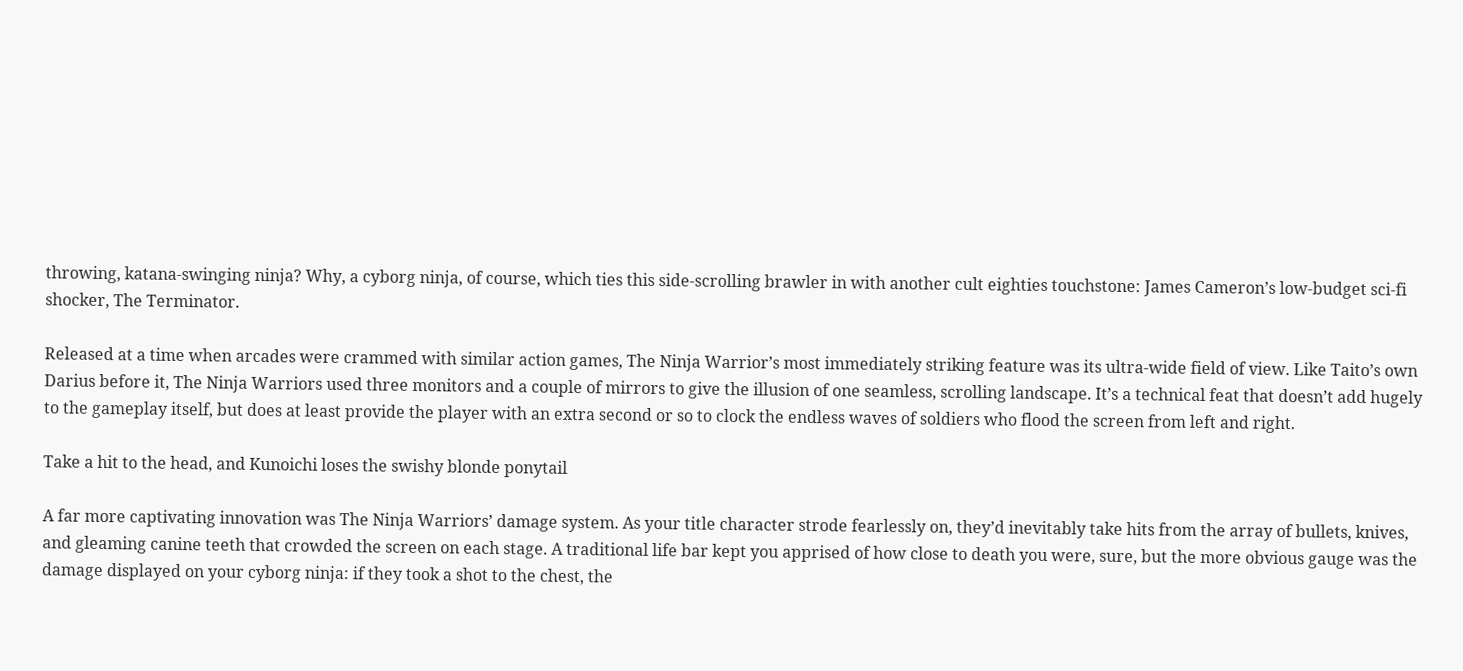throwing, katana-swinging ninja? Why, a cyborg ninja, of course, which ties this side-scrolling brawler in with another cult eighties touchstone: James Cameron’s low-budget sci-fi shocker, The Terminator.

Released at a time when arcades were crammed with similar action games, The Ninja Warrior’s most immediately striking feature was its ultra-wide field of view. Like Taito’s own Darius before it, The Ninja Warriors used three monitors and a couple of mirrors to give the illusion of one seamless, scrolling landscape. It’s a technical feat that doesn’t add hugely to the gameplay itself, but does at least provide the player with an extra second or so to clock the endless waves of soldiers who flood the screen from left and right.

Take a hit to the head, and Kunoichi loses the swishy blonde ponytail

A far more captivating innovation was The Ninja Warriors’ damage system. As your title character strode fearlessly on, they’d inevitably take hits from the array of bullets, knives, and gleaming canine teeth that crowded the screen on each stage. A traditional life bar kept you apprised of how close to death you were, sure, but the more obvious gauge was the damage displayed on your cyborg ninja: if they took a shot to the chest, the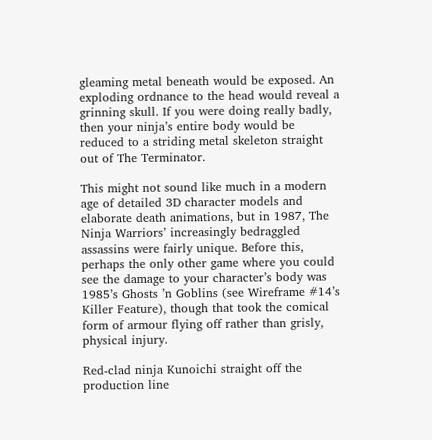gleaming metal beneath would be exposed. An exploding ordnance to the head would reveal a grinning skull. If you were doing really badly, then your ninja’s entire body would be reduced to a striding metal skeleton straight out of The Terminator.

This might not sound like much in a modern age of detailed 3D character models and elaborate death animations, but in 1987, The Ninja Warriors’ increasingly bedraggled assassins were fairly unique. Before this, perhaps the only other game where you could see the damage to your character’s body was 1985’s Ghosts ’n Goblins (see Wireframe #14’s Killer Feature), though that took the comical form of armour flying off rather than grisly, physical injury.

Red-clad ninja Kunoichi straight off the production line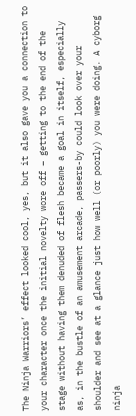The Ninja Warriors’ effect looked cool, yes, but it also gave you a connection to your character once the initial novelty wore off – getting to the end of the stage without having them denuded of flesh became a goal in itself, especially as, in the bustle of an amusement arcade, passers-by could look over your shoulder and see at a glance just how well (or poorly) you were doing. A cyborg ninja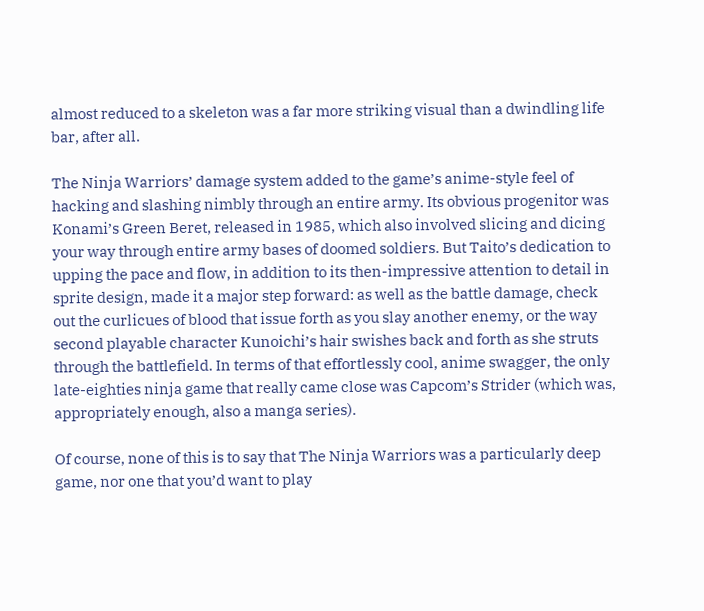almost reduced to a skeleton was a far more striking visual than a dwindling life bar, after all.

The Ninja Warriors’ damage system added to the game’s anime-style feel of hacking and slashing nimbly through an entire army. Its obvious progenitor was Konami’s Green Beret, released in 1985, which also involved slicing and dicing your way through entire army bases of doomed soldiers. But Taito’s dedication to upping the pace and flow, in addition to its then-impressive attention to detail in sprite design, made it a major step forward: as well as the battle damage, check out the curlicues of blood that issue forth as you slay another enemy, or the way second playable character Kunoichi’s hair swishes back and forth as she struts through the battlefield. In terms of that effortlessly cool, anime swagger, the only late-eighties ninja game that really came close was Capcom’s Strider (which was, appropriately enough, also a manga series).

Of course, none of this is to say that The Ninja Warriors was a particularly deep game, nor one that you’d want to play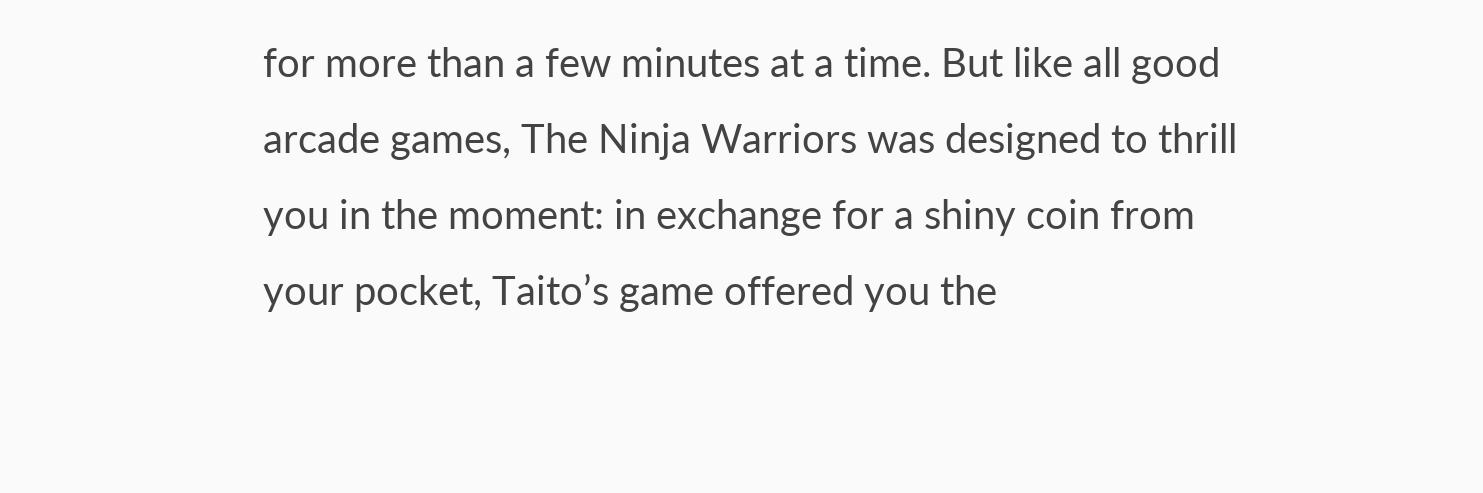for more than a few minutes at a time. But like all good arcade games, The Ninja Warriors was designed to thrill you in the moment: in exchange for a shiny coin from your pocket, Taito’s game offered you the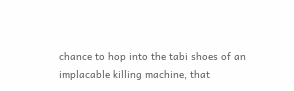chance to hop into the tabi shoes of an implacable killing machine, that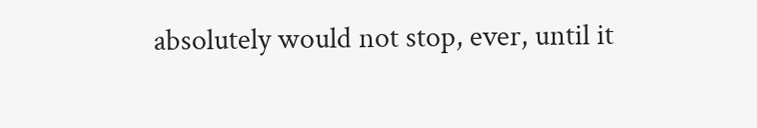absolutely would not stop, ever, until it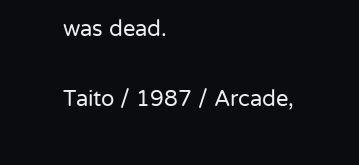was dead.

Taito / 1987 / Arcade,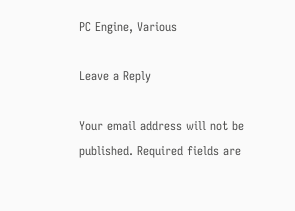PC Engine, Various

Leave a Reply

Your email address will not be published. Required fields are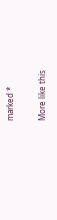marked *

More like this